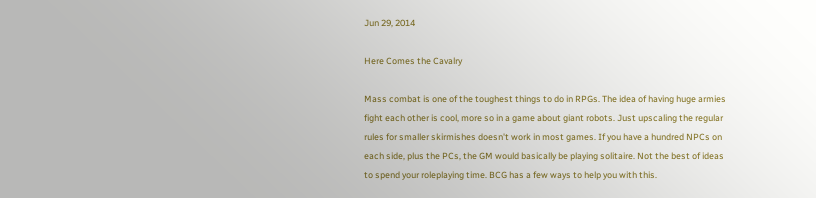Jun 29, 2014

Here Comes the Cavalry

Mass combat is one of the toughest things to do in RPGs. The idea of having huge armies fight each other is cool, more so in a game about giant robots. Just upscaling the regular rules for smaller skirmishes doesn't work in most games. If you have a hundred NPCs on each side, plus the PCs, the GM would basically be playing solitaire. Not the best of ideas to spend your roleplaying time. BCG has a few ways to help you with this.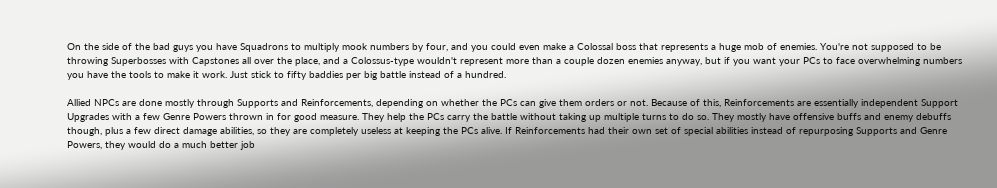On the side of the bad guys you have Squadrons to multiply mook numbers by four, and you could even make a Colossal boss that represents a huge mob of enemies. You're not supposed to be throwing Superbosses with Capstones all over the place, and a Colossus-type wouldn't represent more than a couple dozen enemies anyway, but if you want your PCs to face overwhelming numbers you have the tools to make it work. Just stick to fifty baddies per big battle instead of a hundred.

Allied NPCs are done mostly through Supports and Reinforcements, depending on whether the PCs can give them orders or not. Because of this, Reinforcements are essentially independent Support Upgrades with a few Genre Powers thrown in for good measure. They help the PCs carry the battle without taking up multiple turns to do so. They mostly have offensive buffs and enemy debuffs though, plus a few direct damage abilities, so they are completely useless at keeping the PCs alive. If Reinforcements had their own set of special abilities instead of repurposing Supports and Genre Powers, they would do a much better job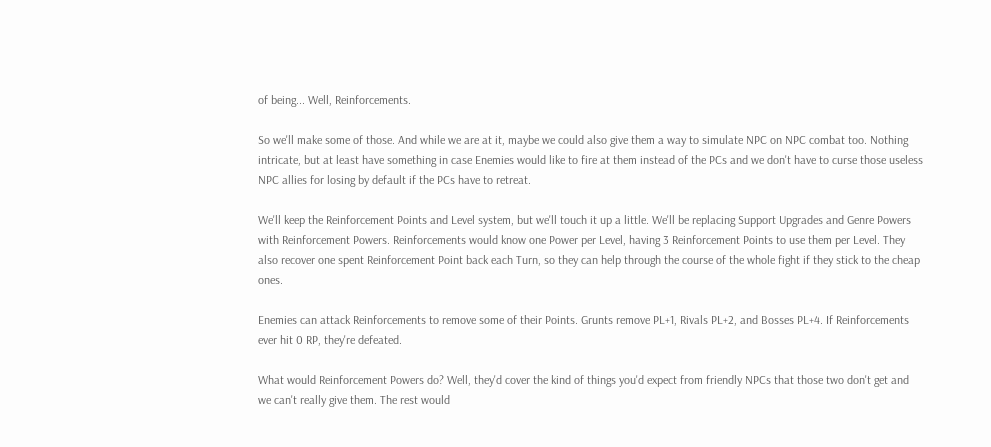of being... Well, Reinforcements.

So we'll make some of those. And while we are at it, maybe we could also give them a way to simulate NPC on NPC combat too. Nothing intricate, but at least have something in case Enemies would like to fire at them instead of the PCs and we don't have to curse those useless NPC allies for losing by default if the PCs have to retreat.

We'll keep the Reinforcement Points and Level system, but we'll touch it up a little. We'll be replacing Support Upgrades and Genre Powers with Reinforcement Powers. Reinforcements would know one Power per Level, having 3 Reinforcement Points to use them per Level. They also recover one spent Reinforcement Point back each Turn, so they can help through the course of the whole fight if they stick to the cheap ones.

Enemies can attack Reinforcements to remove some of their Points. Grunts remove PL+1, Rivals PL+2, and Bosses PL+4. If Reinforcements ever hit 0 RP, they're defeated.

What would Reinforcement Powers do? Well, they'd cover the kind of things you'd expect from friendly NPCs that those two don't get and we can't really give them. The rest would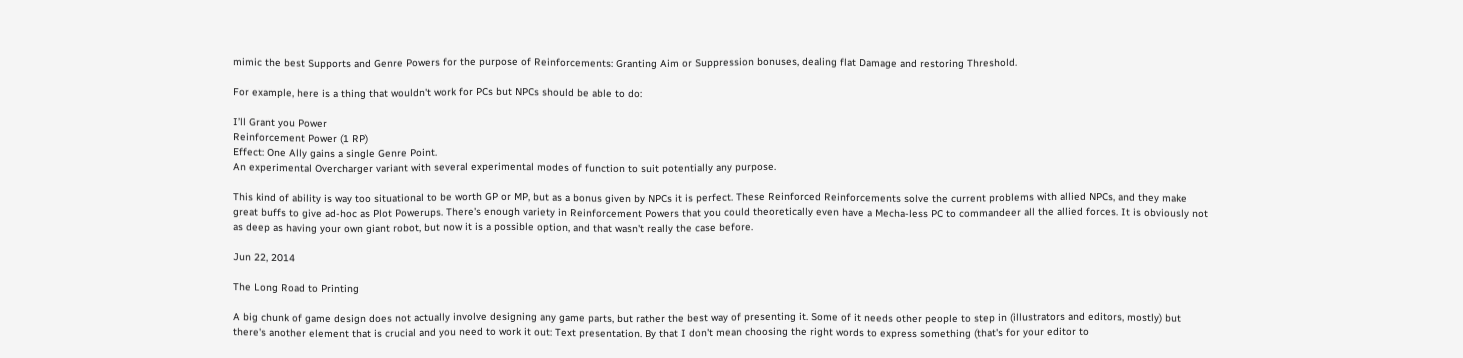mimic the best Supports and Genre Powers for the purpose of Reinforcements: Granting Aim or Suppression bonuses, dealing flat Damage and restoring Threshold.

For example, here is a thing that wouldn't work for PCs but NPCs should be able to do:

I’ll Grant you Power
Reinforcement Power (1 RP)
Effect: One Ally gains a single Genre Point.
An experimental Overcharger variant with several experimental modes of function to suit potentially any purpose.

This kind of ability is way too situational to be worth GP or MP, but as a bonus given by NPCs it is perfect. These Reinforced Reinforcements solve the current problems with allied NPCs, and they make great buffs to give ad-hoc as Plot Powerups. There's enough variety in Reinforcement Powers that you could theoretically even have a Mecha-less PC to commandeer all the allied forces. It is obviously not as deep as having your own giant robot, but now it is a possible option, and that wasn't really the case before.

Jun 22, 2014

The Long Road to Printing

A big chunk of game design does not actually involve designing any game parts, but rather the best way of presenting it. Some of it needs other people to step in (illustrators and editors, mostly) but there's another element that is crucial and you need to work it out: Text presentation. By that I don't mean choosing the right words to express something (that's for your editor to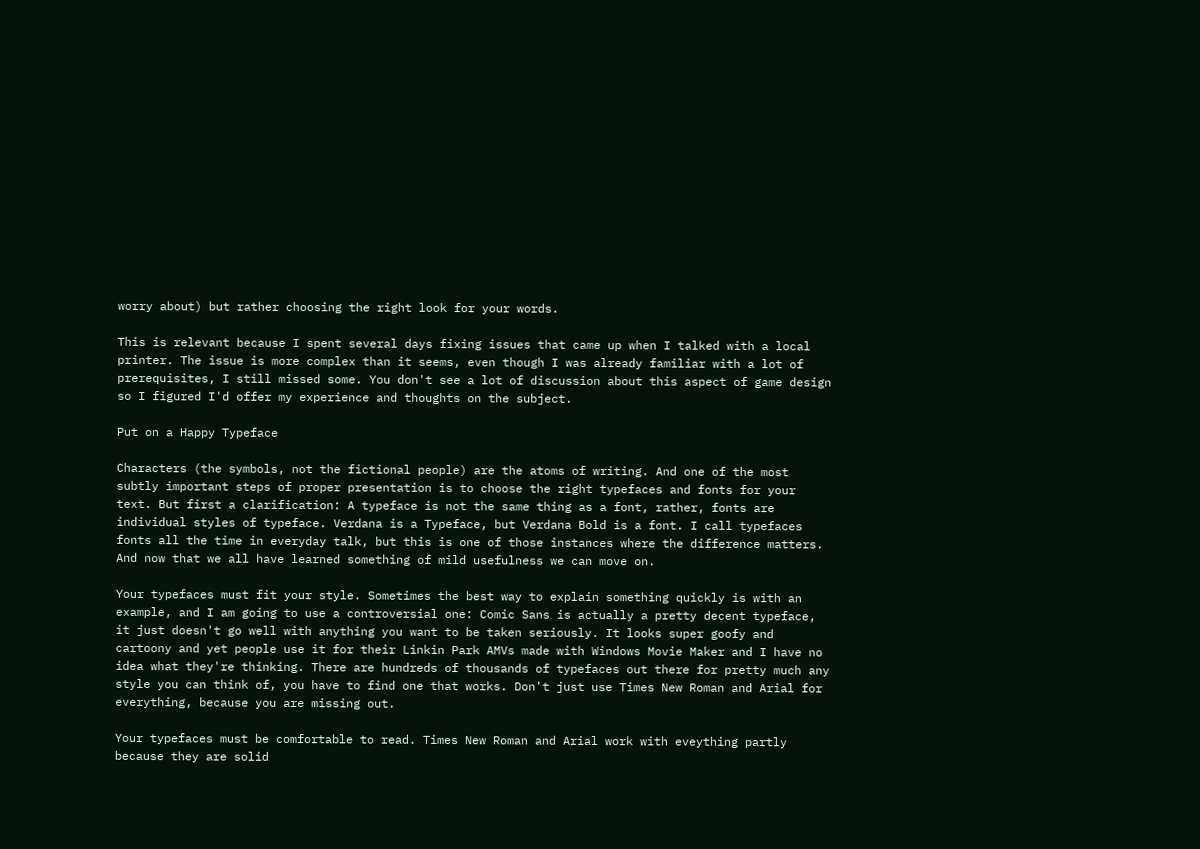worry about) but rather choosing the right look for your words.

This is relevant because I spent several days fixing issues that came up when I talked with a local printer. The issue is more complex than it seems, even though I was already familiar with a lot of prerequisites, I still missed some. You don't see a lot of discussion about this aspect of game design so I figured I'd offer my experience and thoughts on the subject.

Put on a Happy Typeface

Characters (the symbols, not the fictional people) are the atoms of writing. And one of the most subtly important steps of proper presentation is to choose the right typefaces and fonts for your text. But first a clarification: A typeface is not the same thing as a font, rather, fonts are individual styles of typeface. Verdana is a Typeface, but Verdana Bold is a font. I call typefaces fonts all the time in everyday talk, but this is one of those instances where the difference matters. And now that we all have learned something of mild usefulness we can move on.

Your typefaces must fit your style. Sometimes the best way to explain something quickly is with an example, and I am going to use a controversial one: Comic Sans is actually a pretty decent typeface, it just doesn't go well with anything you want to be taken seriously. It looks super goofy and cartoony and yet people use it for their Linkin Park AMVs made with Windows Movie Maker and I have no idea what they're thinking. There are hundreds of thousands of typefaces out there for pretty much any style you can think of, you have to find one that works. Don't just use Times New Roman and Arial for everything, because you are missing out.

Your typefaces must be comfortable to read. Times New Roman and Arial work with eveything partly because they are solid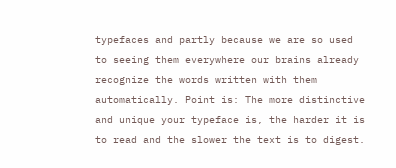typefaces and partly because we are so used to seeing them everywhere our brains already recognize the words written with them automatically. Point is: The more distinctive and unique your typeface is, the harder it is to read and the slower the text is to digest.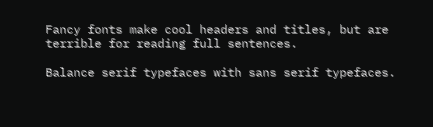Fancy fonts make cool headers and titles, but are terrible for reading full sentences.

Balance serif typefaces with sans serif typefaces.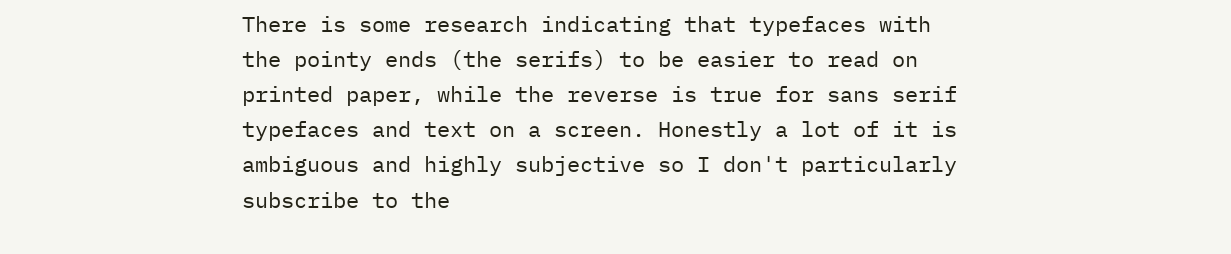There is some research indicating that typefaces with the pointy ends (the serifs) to be easier to read on printed paper, while the reverse is true for sans serif typefaces and text on a screen. Honestly a lot of it is ambiguous and highly subjective so I don't particularly subscribe to the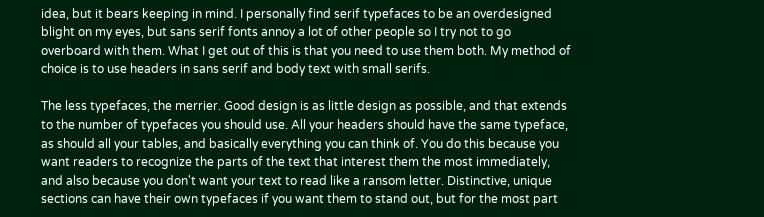idea, but it bears keeping in mind. I personally find serif typefaces to be an overdesigned blight on my eyes, but sans serif fonts annoy a lot of other people so I try not to go overboard with them. What I get out of this is that you need to use them both. My method of choice is to use headers in sans serif and body text with small serifs.

The less typefaces, the merrier. Good design is as little design as possible, and that extends to the number of typefaces you should use. All your headers should have the same typeface, as should all your tables, and basically everything you can think of. You do this because you want readers to recognize the parts of the text that interest them the most immediately, and also because you don't want your text to read like a ransom letter. Distinctive, unique sections can have their own typefaces if you want them to stand out, but for the most part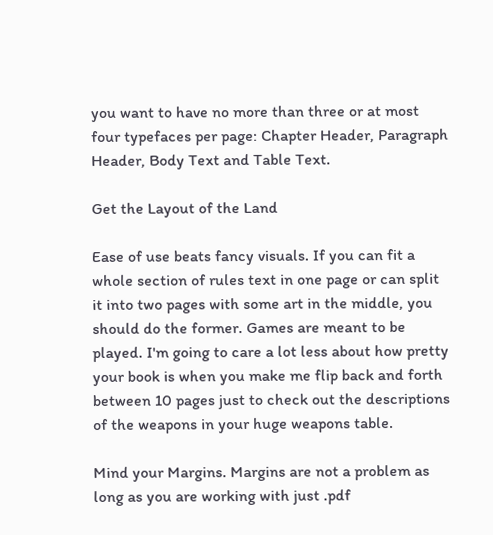you want to have no more than three or at most four typefaces per page: Chapter Header, Paragraph Header, Body Text and Table Text.

Get the Layout of the Land

Ease of use beats fancy visuals. If you can fit a whole section of rules text in one page or can split it into two pages with some art in the middle, you should do the former. Games are meant to be played. I'm going to care a lot less about how pretty your book is when you make me flip back and forth between 10 pages just to check out the descriptions of the weapons in your huge weapons table.

Mind your Margins. Margins are not a problem as long as you are working with just .pdf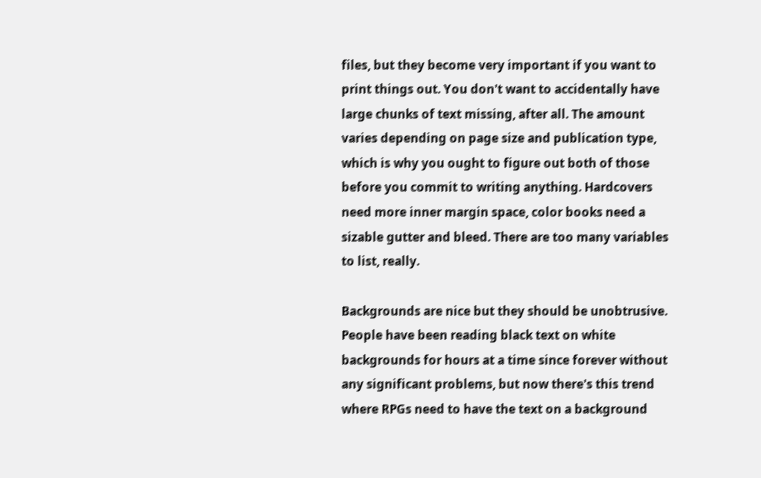files, but they become very important if you want to print things out. You don't want to accidentally have large chunks of text missing, after all. The amount varies depending on page size and publication type, which is why you ought to figure out both of those before you commit to writing anything. Hardcovers need more inner margin space, color books need a sizable gutter and bleed. There are too many variables to list, really.

Backgrounds are nice but they should be unobtrusive. People have been reading black text on white backgrounds for hours at a time since forever without any significant problems, but now there's this trend where RPGs need to have the text on a background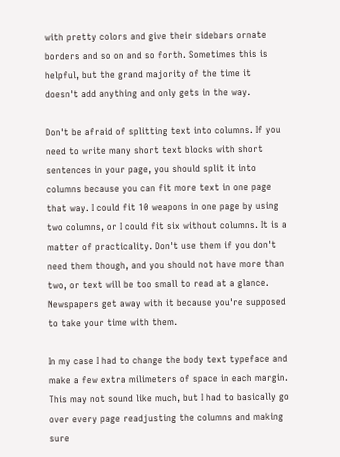with pretty colors and give their sidebars ornate borders and so on and so forth. Sometimes this is helpful, but the grand majority of the time it doesn't add anything and only gets in the way.

Don't be afraid of splitting text into columns. If you need to write many short text blocks with short sentences in your page, you should split it into columns because you can fit more text in one page that way. I could fit 10 weapons in one page by using two columns, or I could fit six without columns. It is a matter of practicality. Don't use them if you don't need them though, and you should not have more than two, or text will be too small to read at a glance. Newspapers get away with it because you're supposed to take your time with them.

In my case I had to change the body text typeface and make a few extra milimeters of space in each margin. This may not sound like much, but I had to basically go over every page readjusting the columns and making sure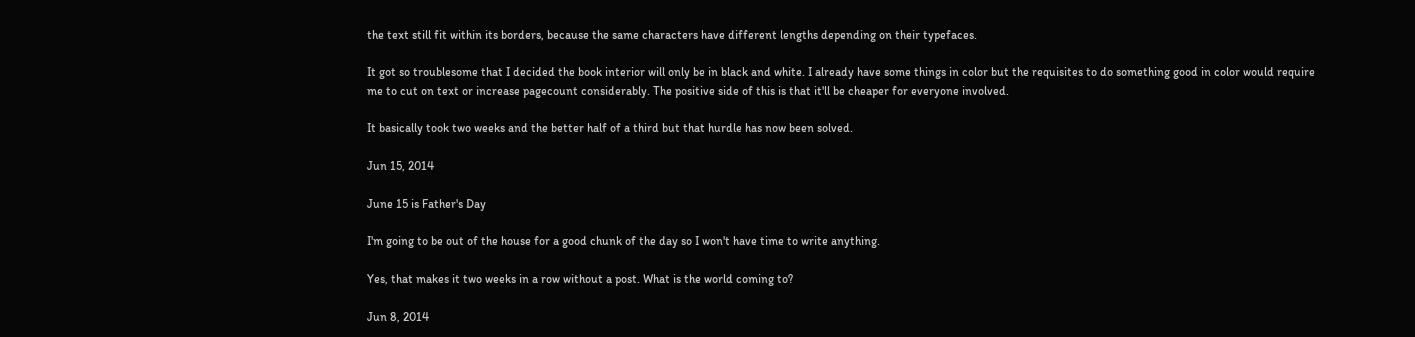the text still fit within its borders, because the same characters have different lengths depending on their typefaces.

It got so troublesome that I decided the book interior will only be in black and white. I already have some things in color but the requisites to do something good in color would require me to cut on text or increase pagecount considerably. The positive side of this is that it'll be cheaper for everyone involved.

It basically took two weeks and the better half of a third but that hurdle has now been solved.

Jun 15, 2014

June 15 is Father's Day

I'm going to be out of the house for a good chunk of the day so I won't have time to write anything.

Yes, that makes it two weeks in a row without a post. What is the world coming to?

Jun 8, 2014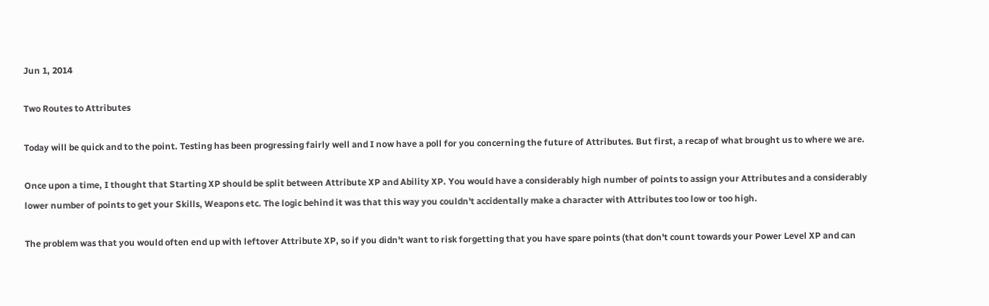Jun 1, 2014

Two Routes to Attributes

Today will be quick and to the point. Testing has been progressing fairly well and I now have a poll for you concerning the future of Attributes. But first, a recap of what brought us to where we are.

Once upon a time, I thought that Starting XP should be split between Attribute XP and Ability XP. You would have a considerably high number of points to assign your Attributes and a considerably lower number of points to get your Skills, Weapons etc. The logic behind it was that this way you couldn't accidentally make a character with Attributes too low or too high.

The problem was that you would often end up with leftover Attribute XP, so if you didn't want to risk forgetting that you have spare points (that don't count towards your Power Level XP and can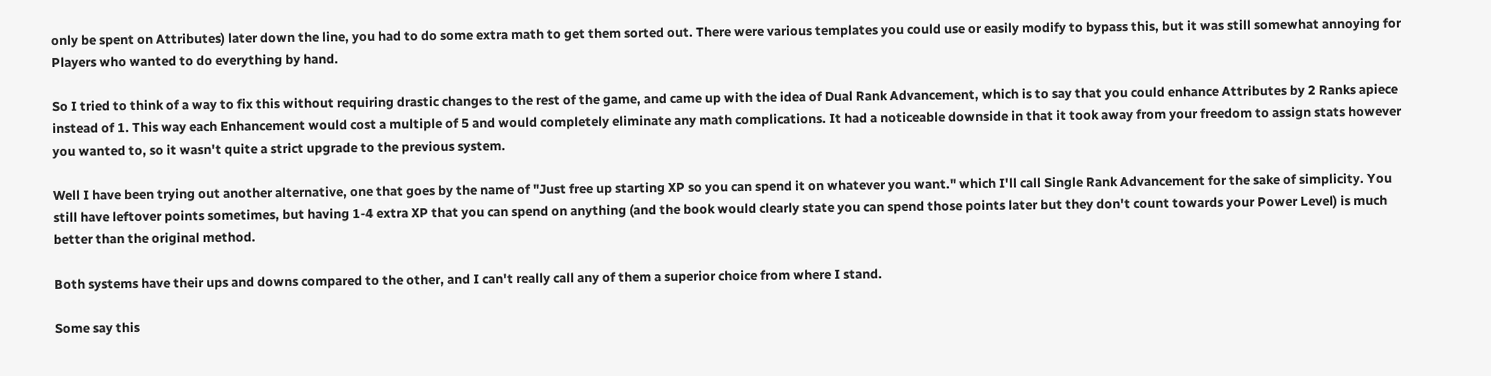only be spent on Attributes) later down the line, you had to do some extra math to get them sorted out. There were various templates you could use or easily modify to bypass this, but it was still somewhat annoying for Players who wanted to do everything by hand.

So I tried to think of a way to fix this without requiring drastic changes to the rest of the game, and came up with the idea of Dual Rank Advancement, which is to say that you could enhance Attributes by 2 Ranks apiece instead of 1. This way each Enhancement would cost a multiple of 5 and would completely eliminate any math complications. It had a noticeable downside in that it took away from your freedom to assign stats however you wanted to, so it wasn't quite a strict upgrade to the previous system.

Well I have been trying out another alternative, one that goes by the name of "Just free up starting XP so you can spend it on whatever you want." which I'll call Single Rank Advancement for the sake of simplicity. You still have leftover points sometimes, but having 1-4 extra XP that you can spend on anything (and the book would clearly state you can spend those points later but they don't count towards your Power Level) is much better than the original method.

Both systems have their ups and downs compared to the other, and I can't really call any of them a superior choice from where I stand.

Some say this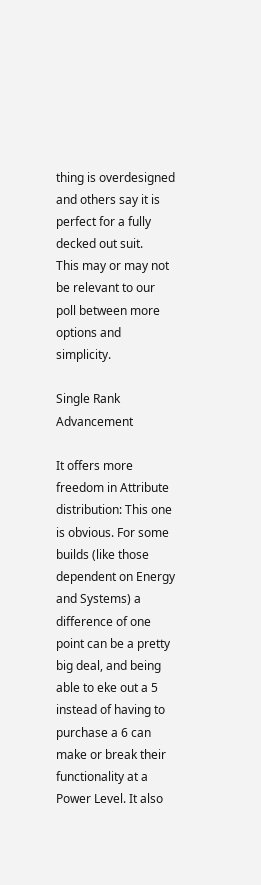thing is overdesigned and others say it is perfect for a fully decked out suit.
This may or may not be relevant to our poll between more options and simplicity.

Single Rank Advancement

It offers more freedom in Attribute distribution: This one is obvious. For some builds (like those dependent on Energy and Systems) a difference of one point can be a pretty big deal, and being able to eke out a 5 instead of having to purchase a 6 can make or break their functionality at a Power Level. It also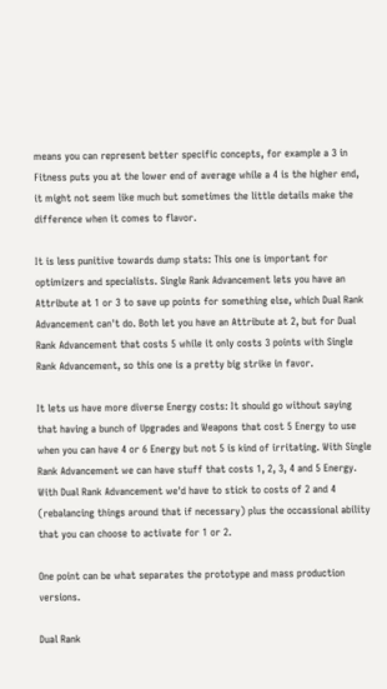means you can represent better specific concepts, for example a 3 in Fitness puts you at the lower end of average while a 4 is the higher end, it might not seem like much but sometimes the little details make the difference when it comes to flavor.

It is less punitive towards dump stats: This one is important for optimizers and specialists. Single Rank Advancement lets you have an Attribute at 1 or 3 to save up points for something else, which Dual Rank Advancement can't do. Both let you have an Attribute at 2, but for Dual Rank Advancement that costs 5 while it only costs 3 points with Single Rank Advancement, so this one is a pretty big strike in favor.

It lets us have more diverse Energy costs: It should go without saying that having a bunch of Upgrades and Weapons that cost 5 Energy to use when you can have 4 or 6 Energy but not 5 is kind of irritating. With Single Rank Advancement we can have stuff that costs 1, 2, 3, 4 and 5 Energy. With Dual Rank Advancement we'd have to stick to costs of 2 and 4 (rebalancing things around that if necessary) plus the occassional ability that you can choose to activate for 1 or 2.

One point can be what separates the prototype and mass production versions.

Dual Rank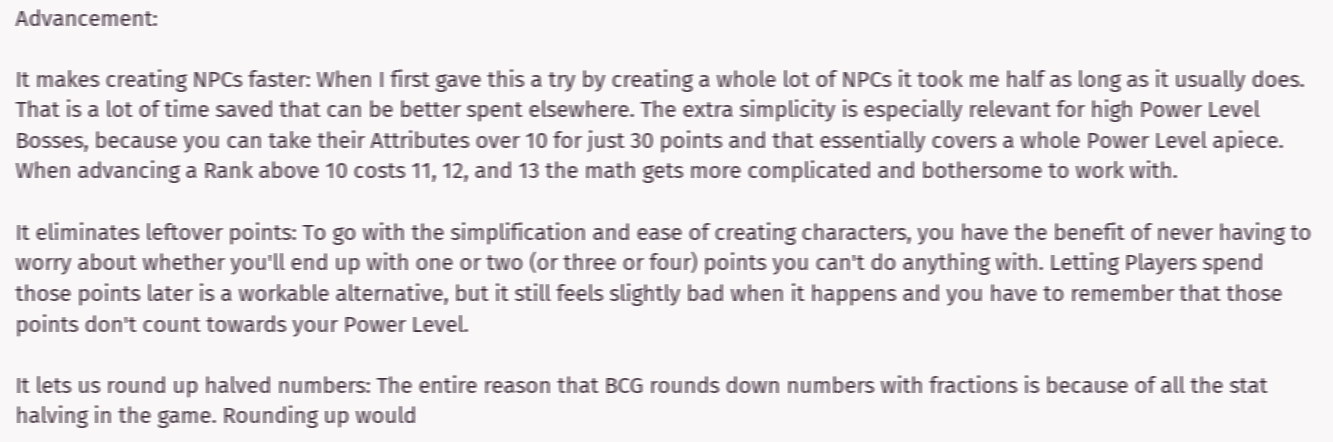Advancement:

It makes creating NPCs faster: When I first gave this a try by creating a whole lot of NPCs it took me half as long as it usually does. That is a lot of time saved that can be better spent elsewhere. The extra simplicity is especially relevant for high Power Level Bosses, because you can take their Attributes over 10 for just 30 points and that essentially covers a whole Power Level apiece. When advancing a Rank above 10 costs 11, 12, and 13 the math gets more complicated and bothersome to work with.

It eliminates leftover points: To go with the simplification and ease of creating characters, you have the benefit of never having to worry about whether you'll end up with one or two (or three or four) points you can't do anything with. Letting Players spend those points later is a workable alternative, but it still feels slightly bad when it happens and you have to remember that those points don't count towards your Power Level.

It lets us round up halved numbers: The entire reason that BCG rounds down numbers with fractions is because of all the stat halving in the game. Rounding up would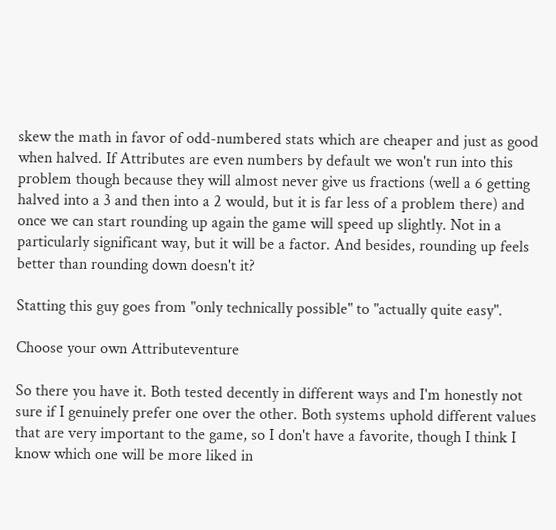skew the math in favor of odd-numbered stats which are cheaper and just as good when halved. If Attributes are even numbers by default we won't run into this problem though because they will almost never give us fractions (well a 6 getting halved into a 3 and then into a 2 would, but it is far less of a problem there) and once we can start rounding up again the game will speed up slightly. Not in a particularly significant way, but it will be a factor. And besides, rounding up feels better than rounding down doesn't it?

Statting this guy goes from "only technically possible" to "actually quite easy".

Choose your own Attributeventure

So there you have it. Both tested decently in different ways and I'm honestly not sure if I genuinely prefer one over the other. Both systems uphold different values that are very important to the game, so I don't have a favorite, though I think I know which one will be more liked in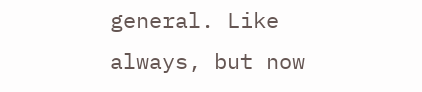general. Like always, but now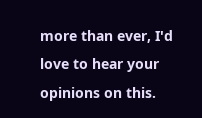more than ever, I'd love to hear your opinions on this.